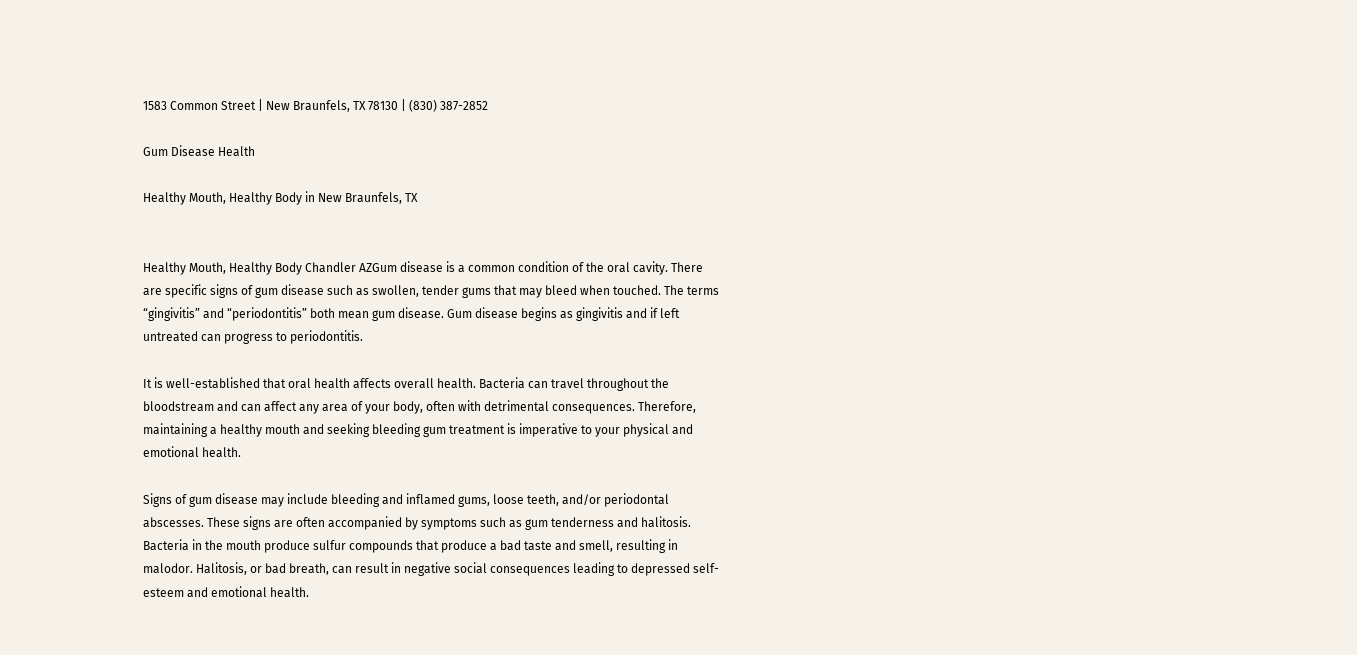1583 Common Street | New Braunfels, TX 78130 | (830) 387-2852

Gum Disease Health

Healthy Mouth, Healthy Body in New Braunfels, TX


Healthy Mouth, Healthy Body Chandler AZGum disease is a common condition of the oral cavity. There are specific signs of gum disease such as swollen, tender gums that may bleed when touched. The terms “gingivitis” and “periodontitis” both mean gum disease. Gum disease begins as gingivitis and if left untreated can progress to periodontitis.

It is well-established that oral health affects overall health. Bacteria can travel throughout the bloodstream and can affect any area of your body, often with detrimental consequences. Therefore, maintaining a healthy mouth and seeking bleeding gum treatment is imperative to your physical and emotional health.

Signs of gum disease may include bleeding and inflamed gums, loose teeth, and/or periodontal abscesses. These signs are often accompanied by symptoms such as gum tenderness and halitosis. Bacteria in the mouth produce sulfur compounds that produce a bad taste and smell, resulting in malodor. Halitosis, or bad breath, can result in negative social consequences leading to depressed self-esteem and emotional health.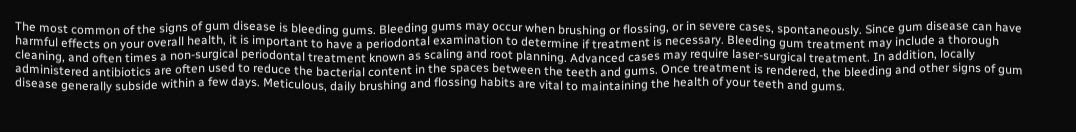The most common of the signs of gum disease is bleeding gums. Bleeding gums may occur when brushing or flossing, or in severe cases, spontaneously. Since gum disease can have harmful effects on your overall health, it is important to have a periodontal examination to determine if treatment is necessary. Bleeding gum treatment may include a thorough cleaning, and often times a non-surgical periodontal treatment known as scaling and root planning. Advanced cases may require laser-surgical treatment. In addition, locally administered antibiotics are often used to reduce the bacterial content in the spaces between the teeth and gums. Once treatment is rendered, the bleeding and other signs of gum disease generally subside within a few days. Meticulous, daily brushing and flossing habits are vital to maintaining the health of your teeth and gums.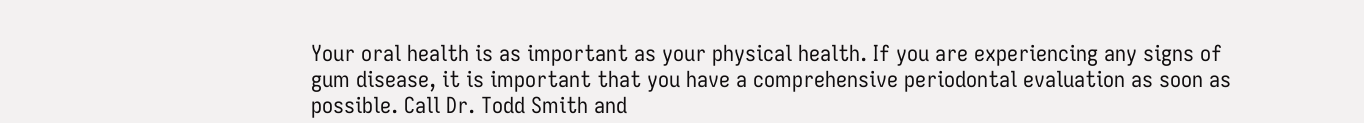Your oral health is as important as your physical health. If you are experiencing any signs of gum disease, it is important that you have a comprehensive periodontal evaluation as soon as possible. Call Dr. Todd Smith and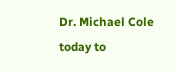Dr. Michael Cole today to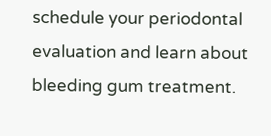schedule your periodontal evaluation and learn about bleeding gum treatment.